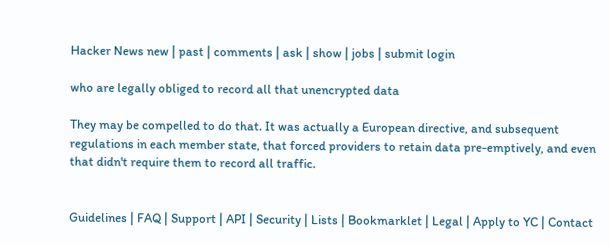Hacker News new | past | comments | ask | show | jobs | submit login

who are legally obliged to record all that unencrypted data

They may be compelled to do that. It was actually a European directive, and subsequent regulations in each member state, that forced providers to retain data pre-emptively, and even that didn't require them to record all traffic.


Guidelines | FAQ | Support | API | Security | Lists | Bookmarklet | Legal | Apply to YC | Contact